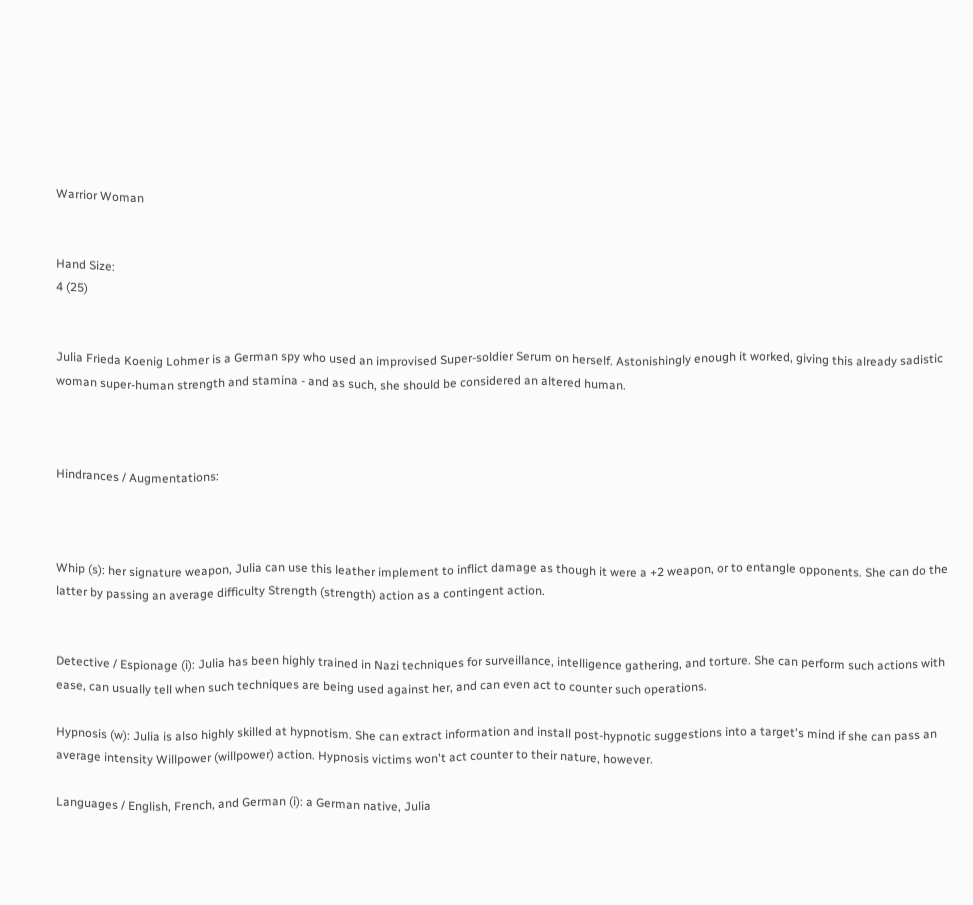Warrior Woman


Hand Size:
4 (25)


Julia Frieda Koenig Lohmer is a German spy who used an improvised Super-soldier Serum on herself. Astonishingly enough it worked, giving this already sadistic woman super-human strength and stamina - and as such, she should be considered an altered human.



Hindrances / Augmentations:



Whip (s): her signature weapon, Julia can use this leather implement to inflict damage as though it were a +2 weapon, or to entangle opponents. She can do the latter by passing an average difficulty Strength (strength) action as a contingent action.


Detective / Espionage (i): Julia has been highly trained in Nazi techniques for surveillance, intelligence gathering, and torture. She can perform such actions with ease, can usually tell when such techniques are being used against her, and can even act to counter such operations.

Hypnosis (w): Julia is also highly skilled at hypnotism. She can extract information and install post-hypnotic suggestions into a target's mind if she can pass an average intensity Willpower (willpower) action. Hypnosis victims won't act counter to their nature, however.

Languages / English, French, and German (i): a German native, Julia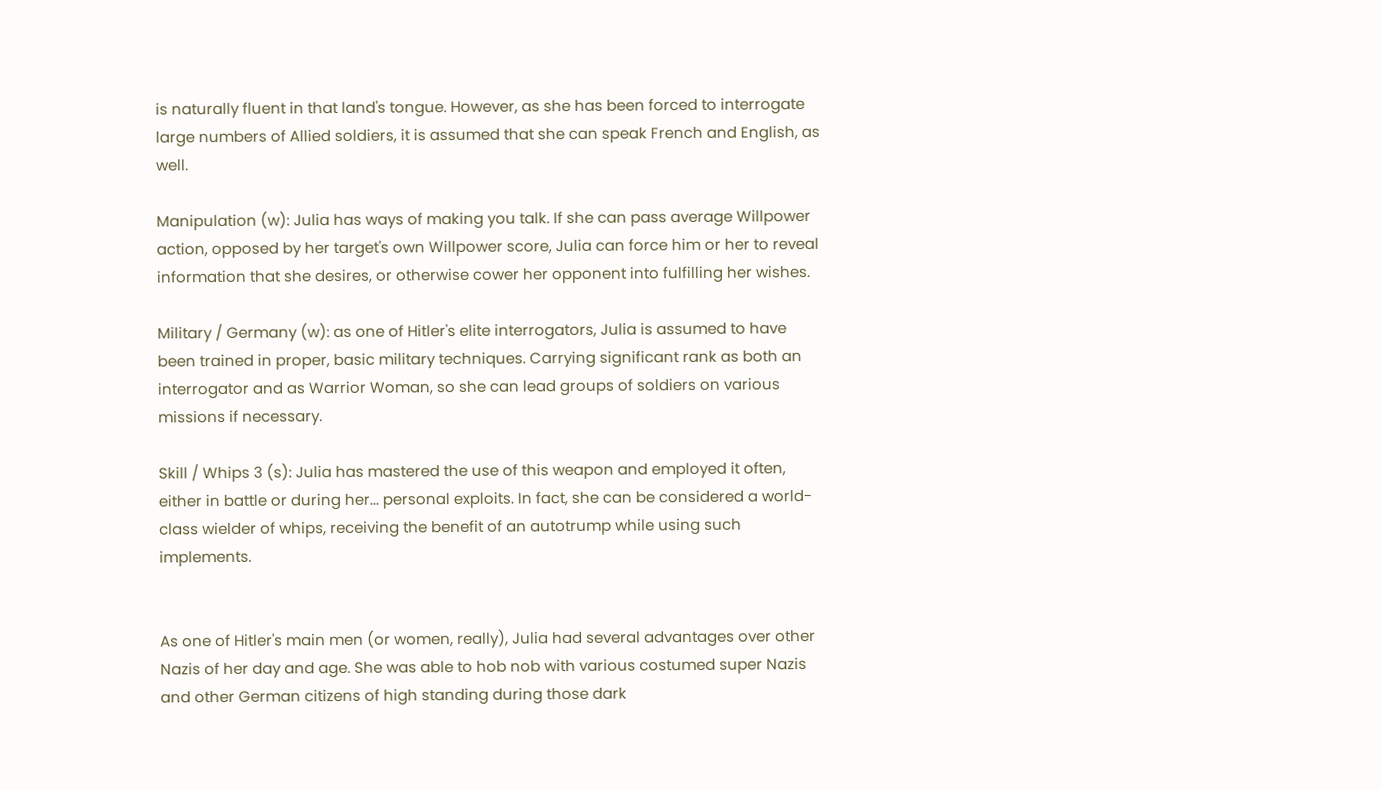is naturally fluent in that land's tongue. However, as she has been forced to interrogate large numbers of Allied soldiers, it is assumed that she can speak French and English, as well.

Manipulation (w): Julia has ways of making you talk. If she can pass average Willpower action, opposed by her target's own Willpower score, Julia can force him or her to reveal information that she desires, or otherwise cower her opponent into fulfilling her wishes.

Military / Germany (w): as one of Hitler's elite interrogators, Julia is assumed to have been trained in proper, basic military techniques. Carrying significant rank as both an interrogator and as Warrior Woman, so she can lead groups of soldiers on various missions if necessary.

Skill / Whips 3 (s): Julia has mastered the use of this weapon and employed it often, either in battle or during her... personal exploits. In fact, she can be considered a world-class wielder of whips, receiving the benefit of an autotrump while using such implements.


As one of Hitler's main men (or women, really), Julia had several advantages over other Nazis of her day and age. She was able to hob nob with various costumed super Nazis and other German citizens of high standing during those dark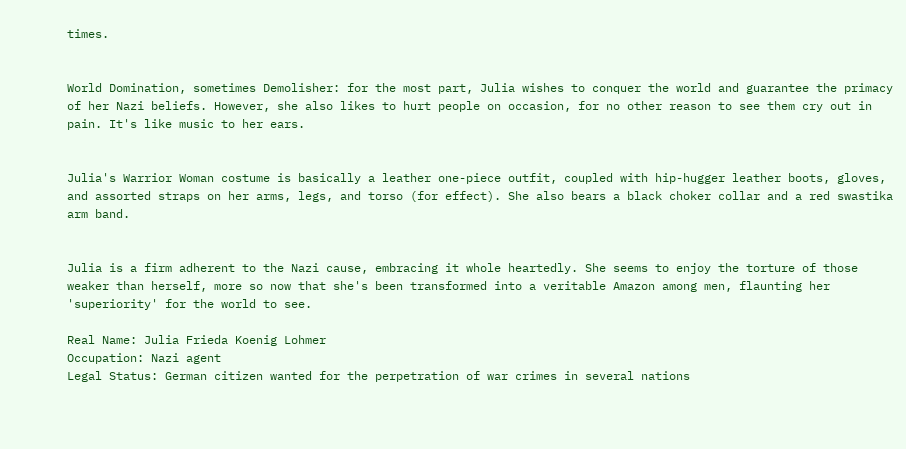times.


World Domination, sometimes Demolisher: for the most part, Julia wishes to conquer the world and guarantee the primacy of her Nazi beliefs. However, she also likes to hurt people on occasion, for no other reason to see them cry out in pain. It's like music to her ears.


Julia's Warrior Woman costume is basically a leather one-piece outfit, coupled with hip-hugger leather boots, gloves, and assorted straps on her arms, legs, and torso (for effect). She also bears a black choker collar and a red swastika arm band.


Julia is a firm adherent to the Nazi cause, embracing it whole heartedly. She seems to enjoy the torture of those weaker than herself, more so now that she's been transformed into a veritable Amazon among men, flaunting her 'superiority' for the world to see.

Real Name: Julia Frieda Koenig Lohmer
Occupation: Nazi agent
Legal Status: German citizen wanted for the perpetration of war crimes in several nations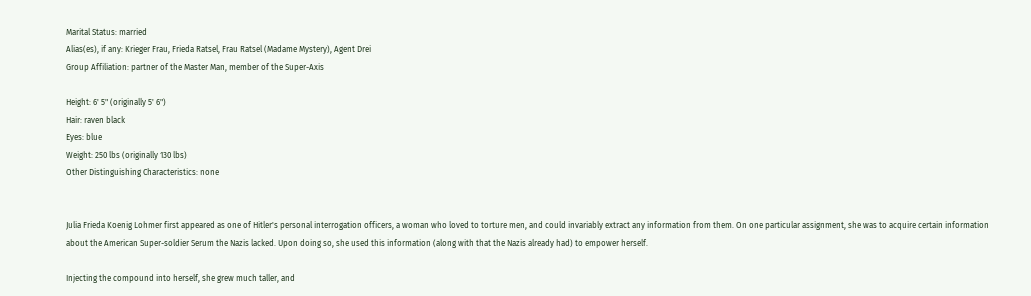Marital Status: married
Alias(es), if any: Krieger Frau, Frieda Ratsel, Frau Ratsel (Madame Mystery), Agent Drei
Group Affiliation: partner of the Master Man, member of the Super-Axis

Height: 6' 5" (originally 5' 6")
Hair: raven black
Eyes: blue
Weight: 250 lbs (originally 130 lbs)
Other Distinguishing Characteristics: none


Julia Frieda Koenig Lohmer first appeared as one of Hitler's personal interrogation officers, a woman who loved to torture men, and could invariably extract any information from them. On one particular assignment, she was to acquire certain information about the American Super-soldier Serum the Nazis lacked. Upon doing so, she used this information (along with that the Nazis already had) to empower herself.

Injecting the compound into herself, she grew much taller, and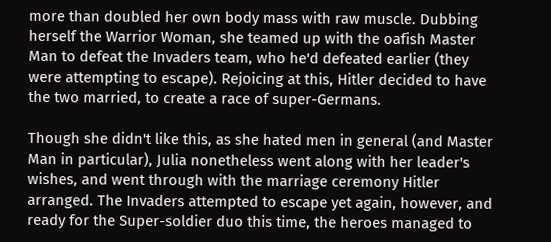more than doubled her own body mass with raw muscle. Dubbing herself the Warrior Woman, she teamed up with the oafish Master Man to defeat the Invaders team, who he'd defeated earlier (they were attempting to escape). Rejoicing at this, Hitler decided to have the two married, to create a race of super-Germans.

Though she didn't like this, as she hated men in general (and Master Man in particular), Julia nonetheless went along with her leader's wishes, and went through with the marriage ceremony Hitler arranged. The Invaders attempted to escape yet again, however, and ready for the Super-soldier duo this time, the heroes managed to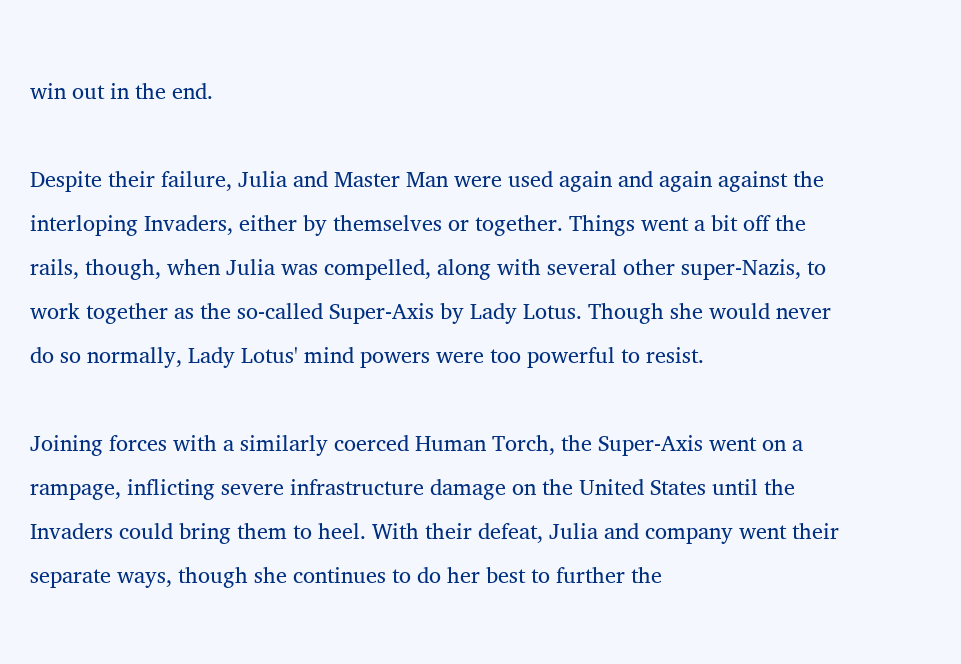win out in the end.

Despite their failure, Julia and Master Man were used again and again against the interloping Invaders, either by themselves or together. Things went a bit off the rails, though, when Julia was compelled, along with several other super-Nazis, to work together as the so-called Super-Axis by Lady Lotus. Though she would never do so normally, Lady Lotus' mind powers were too powerful to resist.

Joining forces with a similarly coerced Human Torch, the Super-Axis went on a rampage, inflicting severe infrastructure damage on the United States until the Invaders could bring them to heel. With their defeat, Julia and company went their separate ways, though she continues to do her best to further the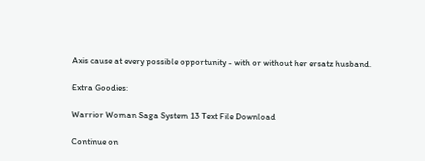Axis cause at every possible opportunity - with or without her ersatz husband.

Extra Goodies:

Warrior Woman Saga System 13 Text File Download

Continue on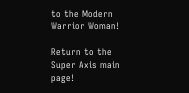to the Modern Warrior Woman!

Return to the Super Axis main page!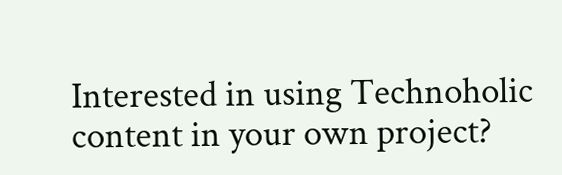Interested in using Technoholic content in your own project?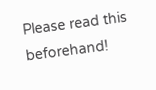Please read this beforehand!